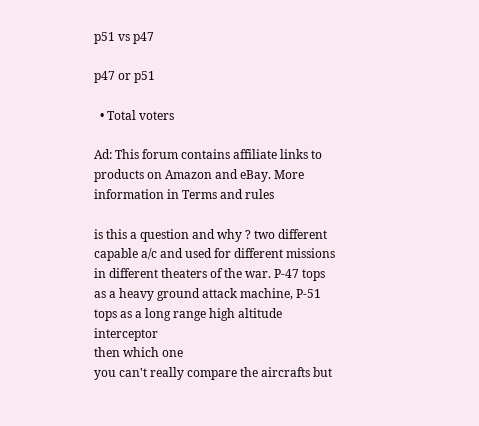p51 vs p47

p47 or p51

  • Total voters

Ad: This forum contains affiliate links to products on Amazon and eBay. More information in Terms and rules

is this a question and why ? two different capable a/c and used for different missions in different theaters of the war. P-47 tops as a heavy ground attack machine, P-51 tops as a long range high altitude interceptor
then which one
you can't really compare the aircrafts but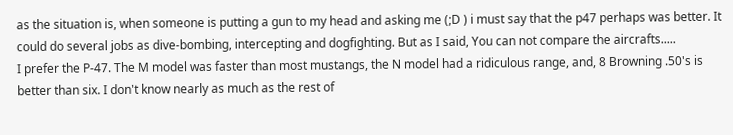as the situation is, when someone is putting a gun to my head and asking me (;D ) i must say that the p47 perhaps was better. It could do several jobs as dive-bombing, intercepting and dogfighting. But as I said, You can not compare the aircrafts.....
I prefer the P-47. The M model was faster than most mustangs, the N model had a ridiculous range, and, 8 Browning .50's is better than six. I don't know nearly as much as the rest of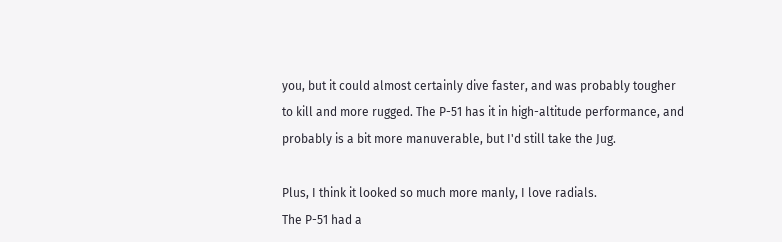you, but it could almost certainly dive faster, and was probably tougher to kill and more rugged. The P-51 has it in high-altitude performance, and probably is a bit more manuverable, but I'd still take the Jug.

Plus, I think it looked so much more manly, I love radials.
The P-51 had a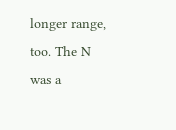longer range, too. The N was a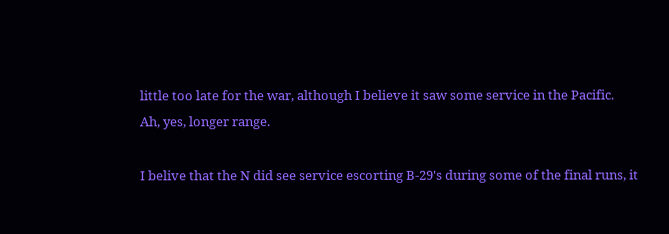little too late for the war, although I believe it saw some service in the Pacific.
Ah, yes, longer range.

I belive that the N did see service escorting B-29's during some of the final runs, it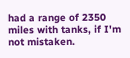had a range of 2350 miles with tanks, if I'm not mistaken.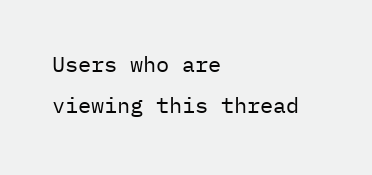Users who are viewing this thread